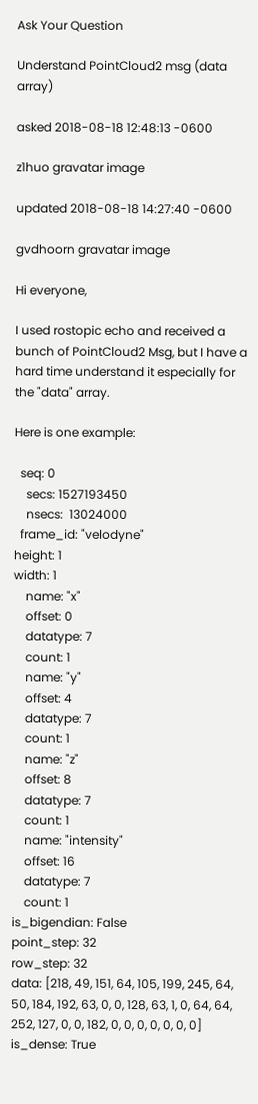Ask Your Question

Understand PointCloud2 msg (data array)

asked 2018-08-18 12:48:13 -0600

z1huo gravatar image

updated 2018-08-18 14:27:40 -0600

gvdhoorn gravatar image

Hi everyone,

I used rostopic echo and received a bunch of PointCloud2 Msg, but I have a hard time understand it especially for the "data" array.

Here is one example:

  seq: 0
    secs: 1527193450
    nsecs:  13024000
  frame_id: "velodyne"
height: 1
width: 1
    name: "x"
    offset: 0
    datatype: 7
    count: 1
    name: "y"
    offset: 4
    datatype: 7
    count: 1
    name: "z"
    offset: 8
    datatype: 7
    count: 1
    name: "intensity"
    offset: 16
    datatype: 7
    count: 1
is_bigendian: False
point_step: 32
row_step: 32
data: [218, 49, 151, 64, 105, 199, 245, 64, 50, 184, 192, 63, 0, 0, 128, 63, 1, 0, 64, 64, 252, 127, 0, 0, 182, 0, 0, 0, 0, 0, 0, 0]
is_dense: True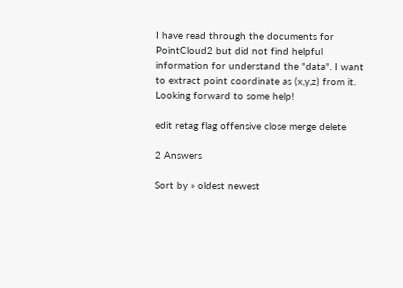I have read through the documents for PointCloud2 but did not find helpful information for understand the "data". I want to extract point coordinate as (x,y,z) from it. Looking forward to some help!

edit retag flag offensive close merge delete

2 Answers

Sort by » oldest newest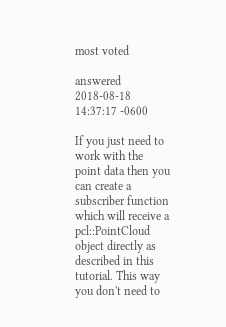most voted

answered 2018-08-18 14:37:17 -0600

If you just need to work with the point data then you can create a subscriber function which will receive a pcl::PointCloud object directly as described in this tutorial. This way you don't need to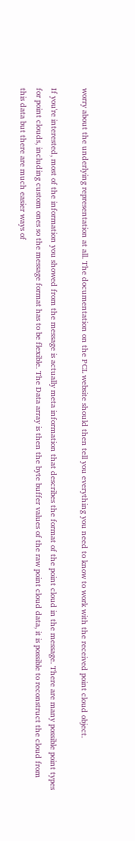worry about the underlying representation at all. The documentation on the PCL website should then tell you everything you need to know to work with the received point cloud object.

If you're interested, most of the information you showed from the message is actually meta information that describes the format of the point cloud in the message. There are many possible point types for point clouds, including custom ones so the message format has to be flexible. The Data array is then the byte buffer values of the raw point cloud data, it is possible to reconstruct the cloud from this data but there are much easier ways of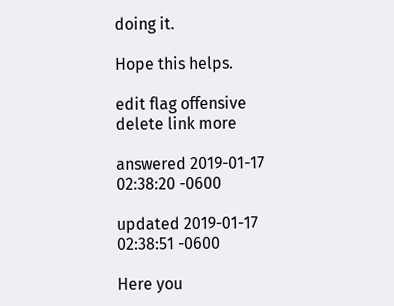doing it.

Hope this helps.

edit flag offensive delete link more

answered 2019-01-17 02:38:20 -0600

updated 2019-01-17 02:38:51 -0600

Here you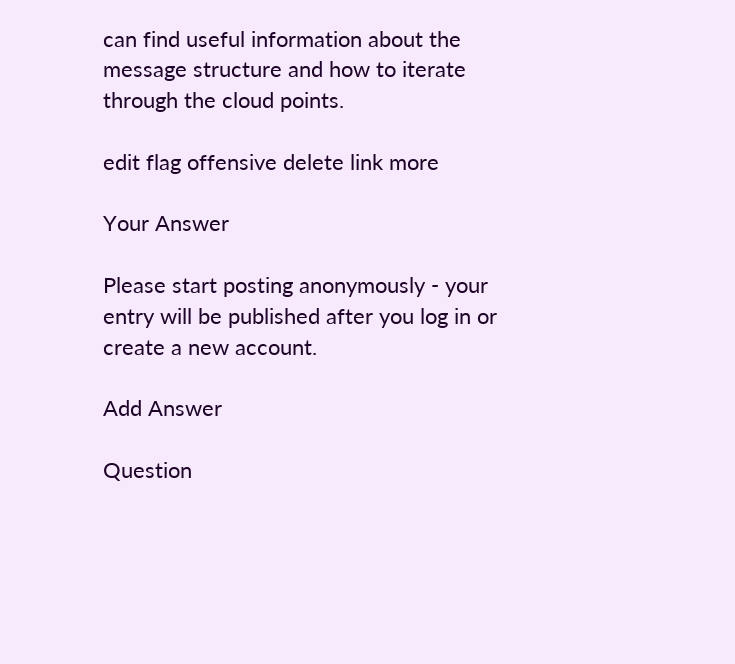can find useful information about the message structure and how to iterate through the cloud points.

edit flag offensive delete link more

Your Answer

Please start posting anonymously - your entry will be published after you log in or create a new account.

Add Answer

Question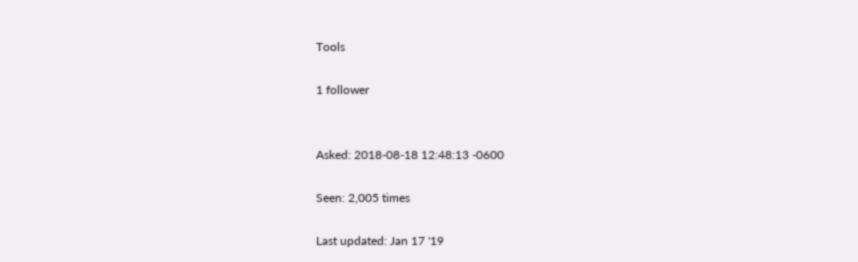Tools

1 follower


Asked: 2018-08-18 12:48:13 -0600

Seen: 2,005 times

Last updated: Jan 17 '19